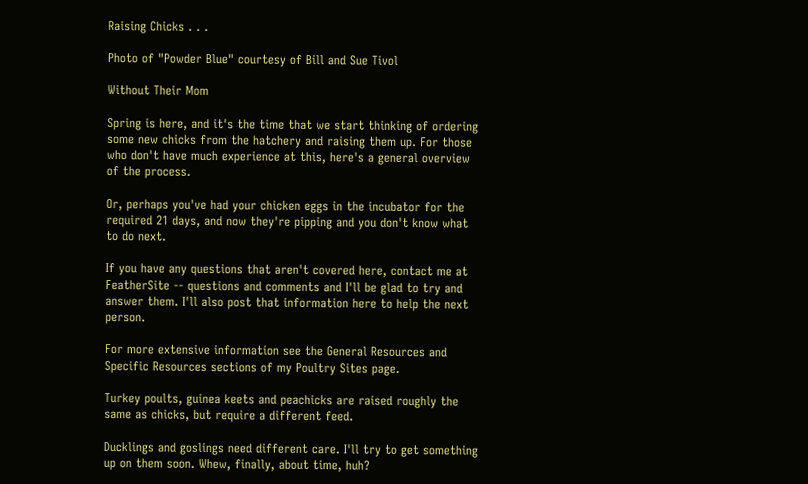Raising Chicks . . .

Photo of "Powder Blue" courtesy of Bill and Sue Tivol

Without Their Mom

Spring is here, and it's the time that we start thinking of ordering some new chicks from the hatchery and raising them up. For those who don't have much experience at this, here's a general overview of the process.

Or, perhaps you've had your chicken eggs in the incubator for the required 21 days, and now they're pipping and you don't know what to do next.

If you have any questions that aren't covered here, contact me at FeatherSite -- questions and comments and I'll be glad to try and answer them. I'll also post that information here to help the next person.

For more extensive information see the General Resources and Specific Resources sections of my Poultry Sites page.

Turkey poults, guinea keets and peachicks are raised roughly the same as chicks, but require a different feed.

Ducklings and goslings need different care. I'll try to get something up on them soon. Whew, finally, about time, huh?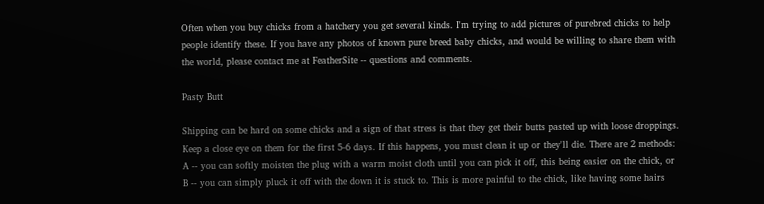Often when you buy chicks from a hatchery you get several kinds. I'm trying to add pictures of purebred chicks to help people identify these. If you have any photos of known pure breed baby chicks, and would be willing to share them with the world, please contact me at FeatherSite -- questions and comments.

Pasty Butt

Shipping can be hard on some chicks and a sign of that stress is that they get their butts pasted up with loose droppings. Keep a close eye on them for the first 5-6 days. If this happens, you must clean it up or they'll die. There are 2 methods: A -- you can softly moisten the plug with a warm moist cloth until you can pick it off, this being easier on the chick, or B -- you can simply pluck it off with the down it is stuck to. This is more painful to the chick, like having some hairs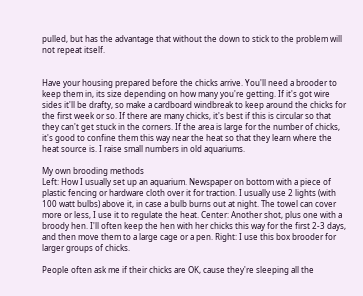pulled, but has the advantage that without the down to stick to the problem will not repeat itself.


Have your housing prepared before the chicks arrive. You'll need a brooder to keep them in, its size depending on how many you're getting. If it's got wire sides it'll be drafty, so make a cardboard windbreak to keep around the chicks for the first week or so. If there are many chicks, it's best if this is circular so that they can't get stuck in the corners. If the area is large for the number of chicks, it's good to confine them this way near the heat so that they learn where the heat source is. I raise small numbers in old aquariums.

My own brooding methods
Left: How I usually set up an aquarium. Newspaper on bottom with a piece of plastic fencing or hardware cloth over it for traction. I usually use 2 lights (with 100 watt bulbs) above it, in case a bulb burns out at night. The towel can cover more or less, I use it to regulate the heat. Center: Another shot, plus one with a broody hen. I'll often keep the hen with her chicks this way for the first 2-3 days, and then move them to a large cage or a pen. Right: I use this box brooder for larger groups of chicks.

People often ask me if their chicks are OK, cause they're sleeping all the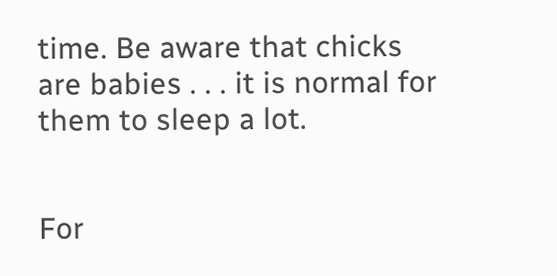time. Be aware that chicks are babies . . . it is normal for them to sleep a lot.


For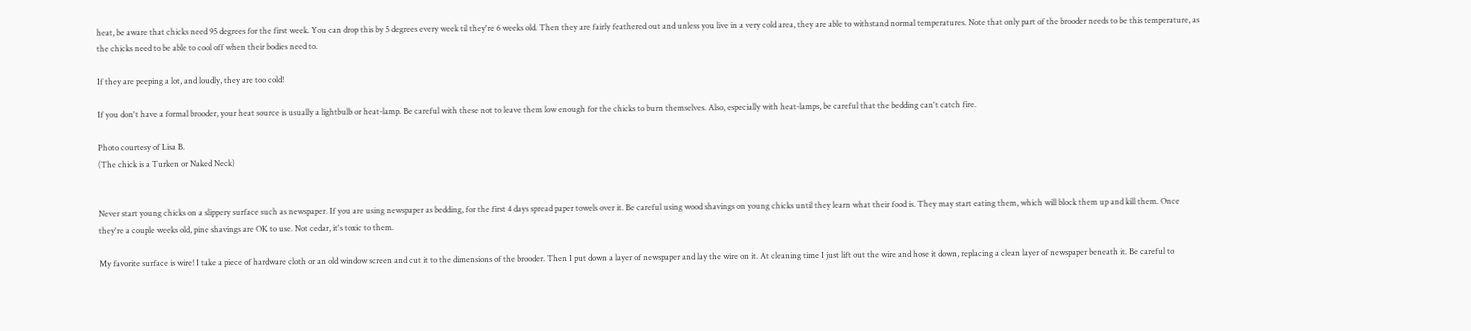heat, be aware that chicks need 95 degrees for the first week. You can drop this by 5 degrees every week til they're 6 weeks old. Then they are fairly feathered out and unless you live in a very cold area, they are able to withstand normal temperatures. Note that only part of the brooder needs to be this temperature, as the chicks need to be able to cool off when their bodies need to.

If they are peeping a lot, and loudly, they are too cold!

If you don't have a formal brooder, your heat source is usually a lightbulb or heat-lamp. Be careful with these not to leave them low enough for the chicks to burn themselves. Also, especially with heat-lamps, be careful that the bedding can't catch fire.

Photo courtesy of Lisa B.
(The chick is a Turken or Naked Neck)


Never start young chicks on a slippery surface such as newspaper. If you are using newspaper as bedding, for the first 4 days spread paper towels over it. Be careful using wood shavings on young chicks until they learn what their food is. They may start eating them, which will block them up and kill them. Once they're a couple weeks old, pine shavings are OK to use. Not cedar, it's toxic to them.

My favorite surface is wire! I take a piece of hardware cloth or an old window screen and cut it to the dimensions of the brooder. Then I put down a layer of newspaper and lay the wire on it. At cleaning time I just lift out the wire and hose it down, replacing a clean layer of newspaper beneath it. Be careful to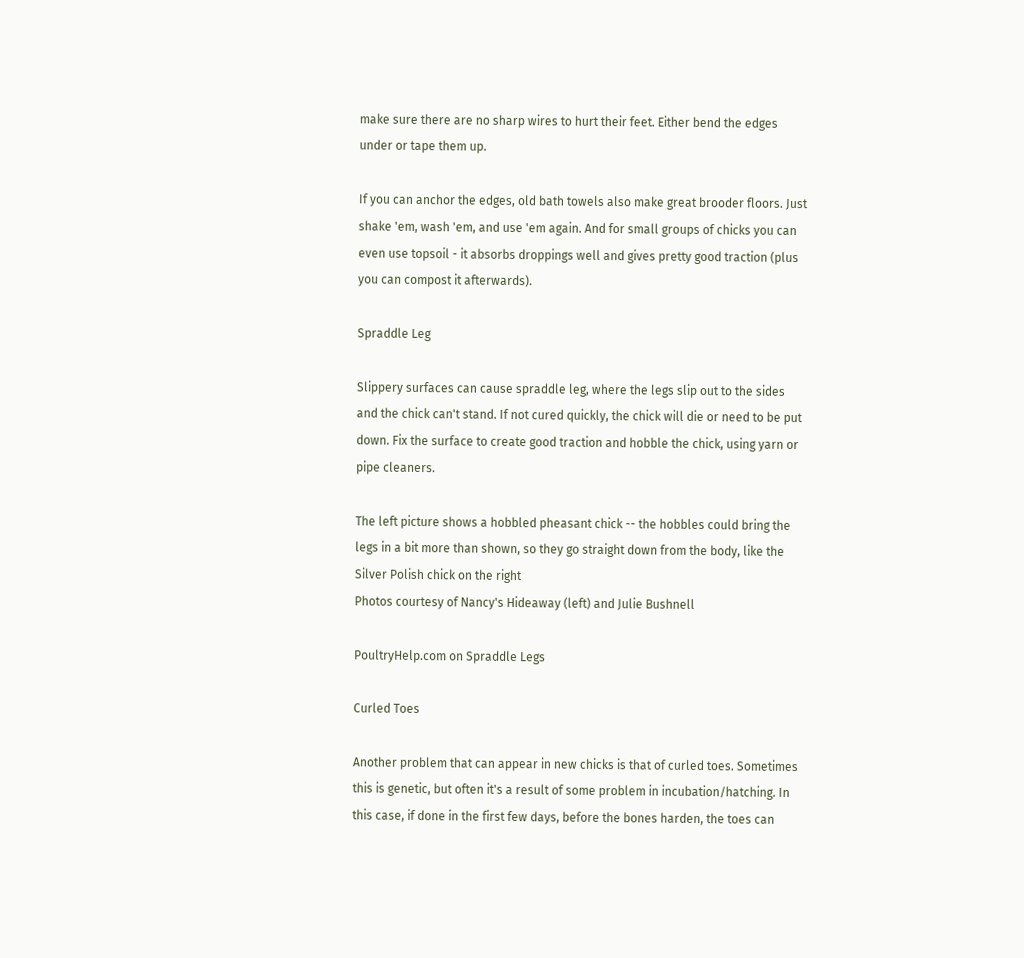make sure there are no sharp wires to hurt their feet. Either bend the edges under or tape them up.

If you can anchor the edges, old bath towels also make great brooder floors. Just shake 'em, wash 'em, and use 'em again. And for small groups of chicks you can even use topsoil - it absorbs droppings well and gives pretty good traction (plus you can compost it afterwards).

Spraddle Leg

Slippery surfaces can cause spraddle leg, where the legs slip out to the sides and the chick can't stand. If not cured quickly, the chick will die or need to be put down. Fix the surface to create good traction and hobble the chick, using yarn or pipe cleaners.

The left picture shows a hobbled pheasant chick -- the hobbles could bring the legs in a bit more than shown, so they go straight down from the body, like the Silver Polish chick on the right
Photos courtesy of Nancy's Hideaway (left) and Julie Bushnell

PoultryHelp.com on Spraddle Legs

Curled Toes

Another problem that can appear in new chicks is that of curled toes. Sometimes this is genetic, but often it's a result of some problem in incubation/hatching. In this case, if done in the first few days, before the bones harden, the toes can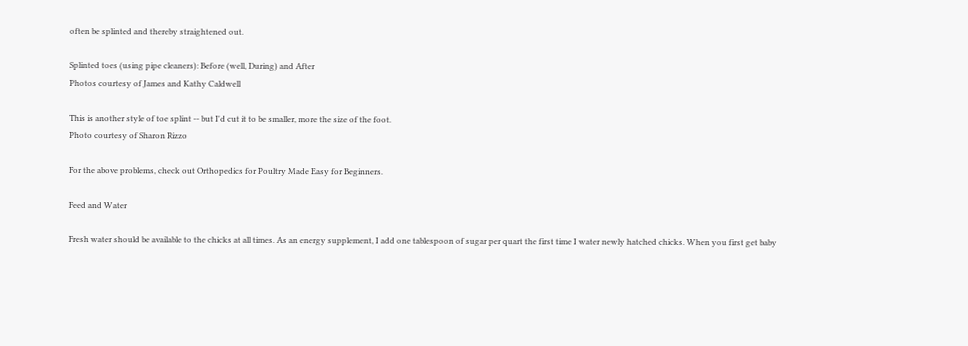often be splinted and thereby straightened out.

Splinted toes (using pipe cleaners): Before (well, During) and After
Photos courtesy of James and Kathy Caldwell

This is another style of toe splint -- but I'd cut it to be smaller, more the size of the foot.
Photo courtesy of Sharon Rizzo

For the above problems, check out Orthopedics for Poultry Made Easy for Beginners.

Feed and Water

Fresh water should be available to the chicks at all times. As an energy supplement, I add one tablespoon of sugar per quart the first time I water newly hatched chicks. When you first get baby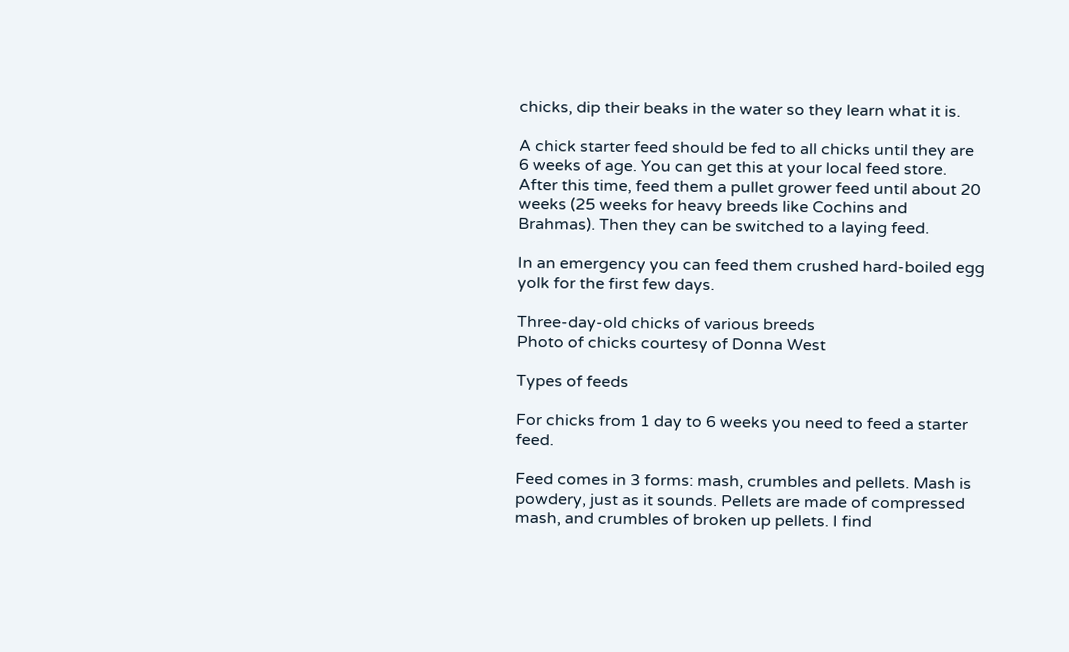chicks, dip their beaks in the water so they learn what it is.

A chick starter feed should be fed to all chicks until they are 6 weeks of age. You can get this at your local feed store. After this time, feed them a pullet grower feed until about 20 weeks (25 weeks for heavy breeds like Cochins and Brahmas). Then they can be switched to a laying feed.

In an emergency you can feed them crushed hard-boiled egg yolk for the first few days.

Three-day-old chicks of various breeds
Photo of chicks courtesy of Donna West

Types of feeds

For chicks from 1 day to 6 weeks you need to feed a starter feed.

Feed comes in 3 forms: mash, crumbles and pellets. Mash is powdery, just as it sounds. Pellets are made of compressed mash, and crumbles of broken up pellets. I find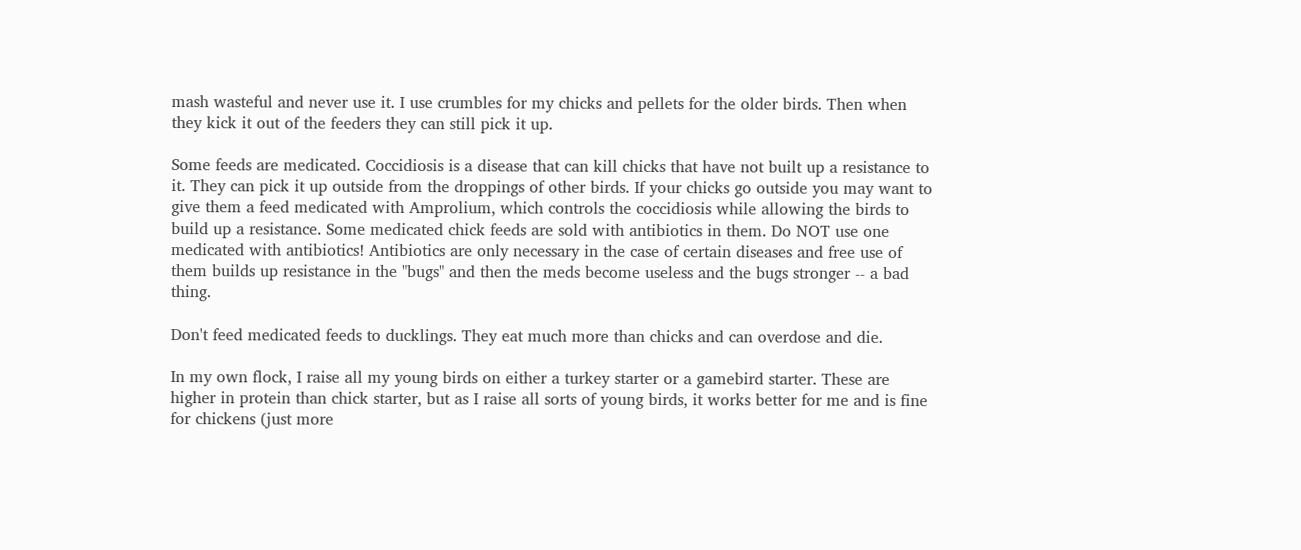mash wasteful and never use it. I use crumbles for my chicks and pellets for the older birds. Then when they kick it out of the feeders they can still pick it up.

Some feeds are medicated. Coccidiosis is a disease that can kill chicks that have not built up a resistance to it. They can pick it up outside from the droppings of other birds. If your chicks go outside you may want to give them a feed medicated with Amprolium, which controls the coccidiosis while allowing the birds to build up a resistance. Some medicated chick feeds are sold with antibiotics in them. Do NOT use one medicated with antibiotics! Antibiotics are only necessary in the case of certain diseases and free use of them builds up resistance in the "bugs" and then the meds become useless and the bugs stronger -- a bad thing.

Don't feed medicated feeds to ducklings. They eat much more than chicks and can overdose and die.

In my own flock, I raise all my young birds on either a turkey starter or a gamebird starter. These are higher in protein than chick starter, but as I raise all sorts of young birds, it works better for me and is fine for chickens (just more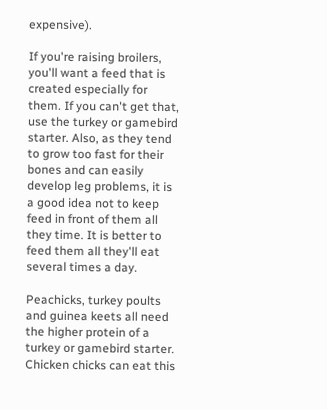expensive).

If you're raising broilers, you'll want a feed that is created especially for them. If you can't get that, use the turkey or gamebird starter. Also, as they tend to grow too fast for their bones and can easily develop leg problems, it is a good idea not to keep feed in front of them all they time. It is better to feed them all they'll eat several times a day.

Peachicks, turkey poults and guinea keets all need the higher protein of a turkey or gamebird starter. Chicken chicks can eat this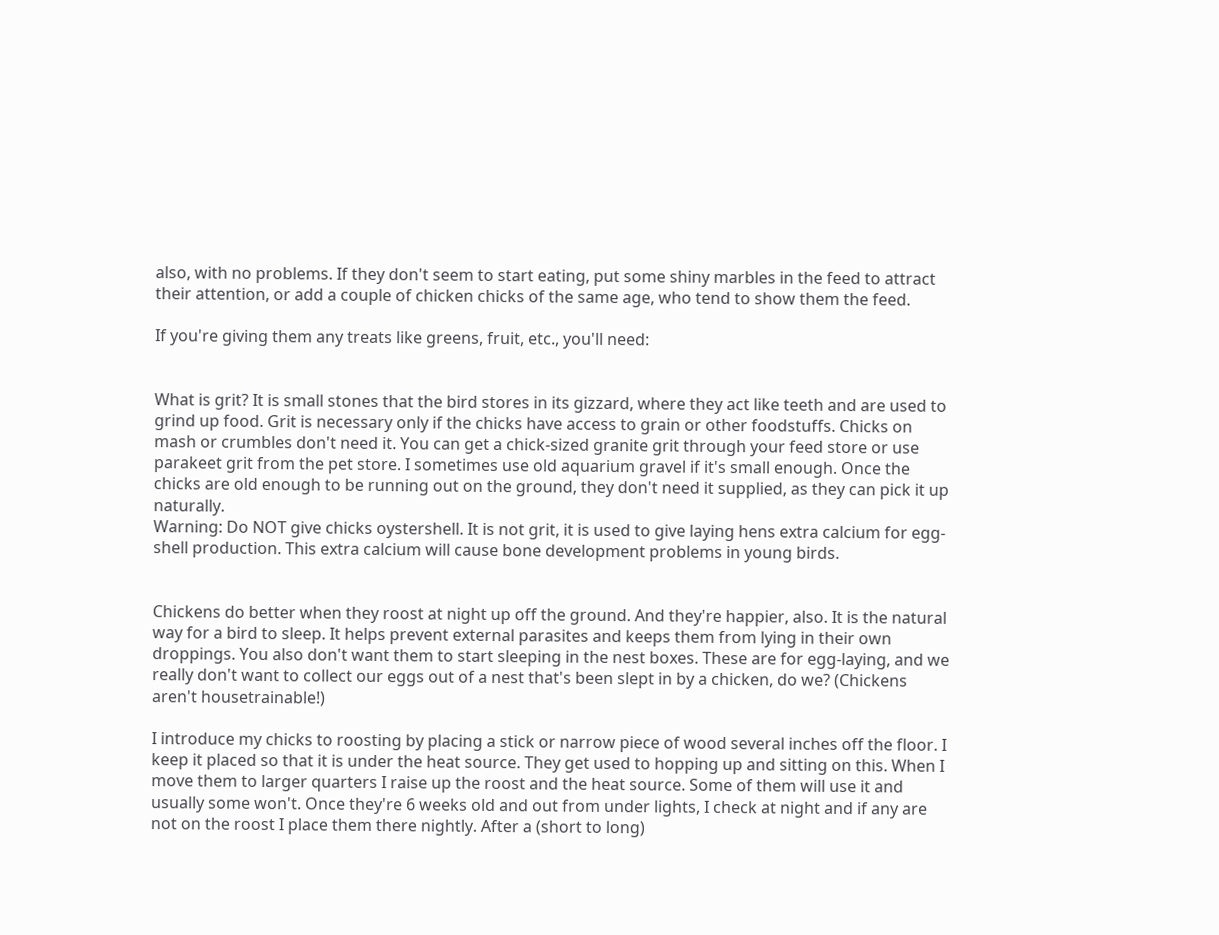also, with no problems. If they don't seem to start eating, put some shiny marbles in the feed to attract their attention, or add a couple of chicken chicks of the same age, who tend to show them the feed.

If you're giving them any treats like greens, fruit, etc., you'll need:


What is grit? It is small stones that the bird stores in its gizzard, where they act like teeth and are used to grind up food. Grit is necessary only if the chicks have access to grain or other foodstuffs. Chicks on mash or crumbles don't need it. You can get a chick-sized granite grit through your feed store or use parakeet grit from the pet store. I sometimes use old aquarium gravel if it's small enough. Once the chicks are old enough to be running out on the ground, they don't need it supplied, as they can pick it up naturally.
Warning: Do NOT give chicks oystershell. It is not grit, it is used to give laying hens extra calcium for egg-shell production. This extra calcium will cause bone development problems in young birds.


Chickens do better when they roost at night up off the ground. And they're happier, also. It is the natural way for a bird to sleep. It helps prevent external parasites and keeps them from lying in their own droppings. You also don't want them to start sleeping in the nest boxes. These are for egg-laying, and we really don't want to collect our eggs out of a nest that's been slept in by a chicken, do we? (Chickens aren't housetrainable!)

I introduce my chicks to roosting by placing a stick or narrow piece of wood several inches off the floor. I keep it placed so that it is under the heat source. They get used to hopping up and sitting on this. When I move them to larger quarters I raise up the roost and the heat source. Some of them will use it and usually some won't. Once they're 6 weeks old and out from under lights, I check at night and if any are not on the roost I place them there nightly. After a (short to long)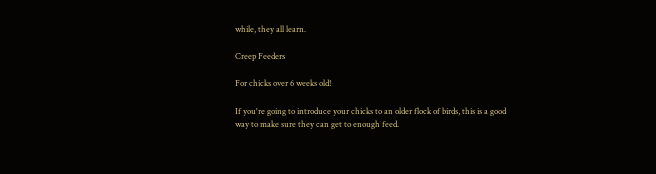while, they all learn.

Creep Feeders

For chicks over 6 weeks old!

If you're going to introduce your chicks to an older flock of birds, this is a good way to make sure they can get to enough feed.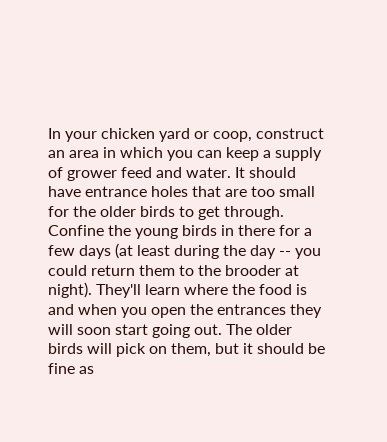In your chicken yard or coop, construct an area in which you can keep a supply of grower feed and water. It should have entrance holes that are too small for the older birds to get through. Confine the young birds in there for a few days (at least during the day -- you could return them to the brooder at night). They'll learn where the food is and when you open the entrances they will soon start going out. The older birds will pick on them, but it should be fine as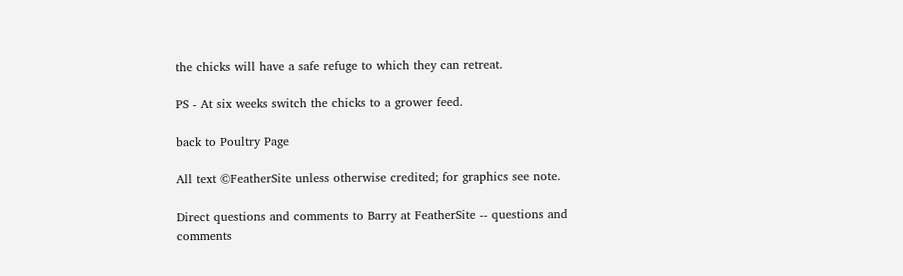the chicks will have a safe refuge to which they can retreat.

PS - At six weeks switch the chicks to a grower feed.

back to Poultry Page

All text ©FeatherSite unless otherwise credited; for graphics see note.

Direct questions and comments to Barry at FeatherSite -- questions and comments